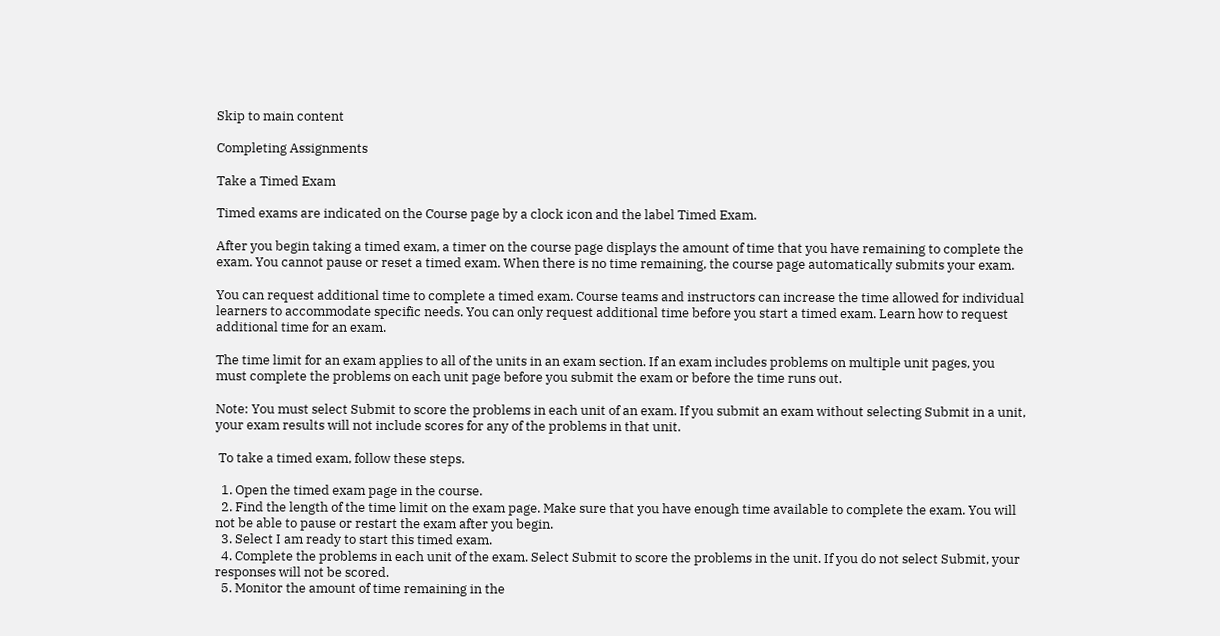Skip to main content

Completing Assignments

Take a Timed Exam

Timed exams are indicated on the Course page by a clock icon and the label Timed Exam.

After you begin taking a timed exam, a timer on the course page displays the amount of time that you have remaining to complete the exam. You cannot pause or reset a timed exam. When there is no time remaining, the course page automatically submits your exam.

You can request additional time to complete a timed exam. Course teams and instructors can increase the time allowed for individual learners to accommodate specific needs. You can only request additional time before you start a timed exam. Learn how to request additional time for an exam.

The time limit for an exam applies to all of the units in an exam section. If an exam includes problems on multiple unit pages, you must complete the problems on each unit page before you submit the exam or before the time runs out.

Note: You must select Submit to score the problems in each unit of an exam. If you submit an exam without selecting Submit in a unit, your exam results will not include scores for any of the problems in that unit.

 To take a timed exam, follow these steps.

  1. Open the timed exam page in the course.
  2. Find the length of the time limit on the exam page. Make sure that you have enough time available to complete the exam. You will not be able to pause or restart the exam after you begin.
  3. Select I am ready to start this timed exam.
  4. Complete the problems in each unit of the exam. Select Submit to score the problems in the unit. If you do not select Submit, your responses will not be scored.
  5. Monitor the amount of time remaining in the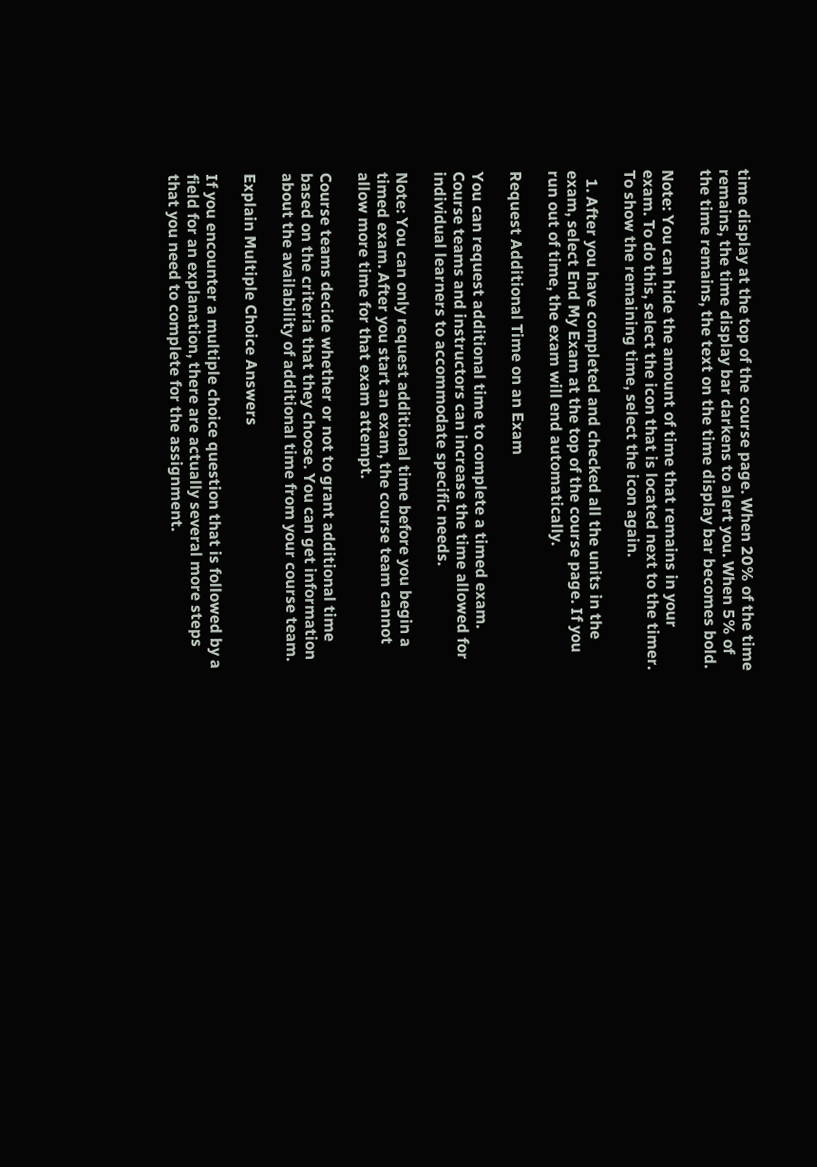time display at the top of the course page. When 20% of the time remains, the time display bar darkens to alert you. When 5% of the time remains, the text on the time display bar becomes bold.

Note: You can hide the amount of time that remains in your exam. To do this, select the icon that is located next to the timer. To show the remaining time, select the icon again.

  1. After you have completed and checked all the units in the exam, select End My Exam at the top of the course page. If you run out of time, the exam will end automatically.

Request Additional Time on an Exam

You can request additional time to complete a timed exam. Course teams and instructors can increase the time allowed for individual learners to accommodate specific needs.

Note: You can only request additional time before you begin a timed exam. After you start an exam, the course team cannot allow more time for that exam attempt.

Course teams decide whether or not to grant additional time based on the criteria that they choose. You can get information about the availability of additional time from your course team.

Explain Multiple Choice Answers

If you encounter a multiple choice question that is followed by a field for an explanation, there are actually several more steps that you need to complete for the assignment.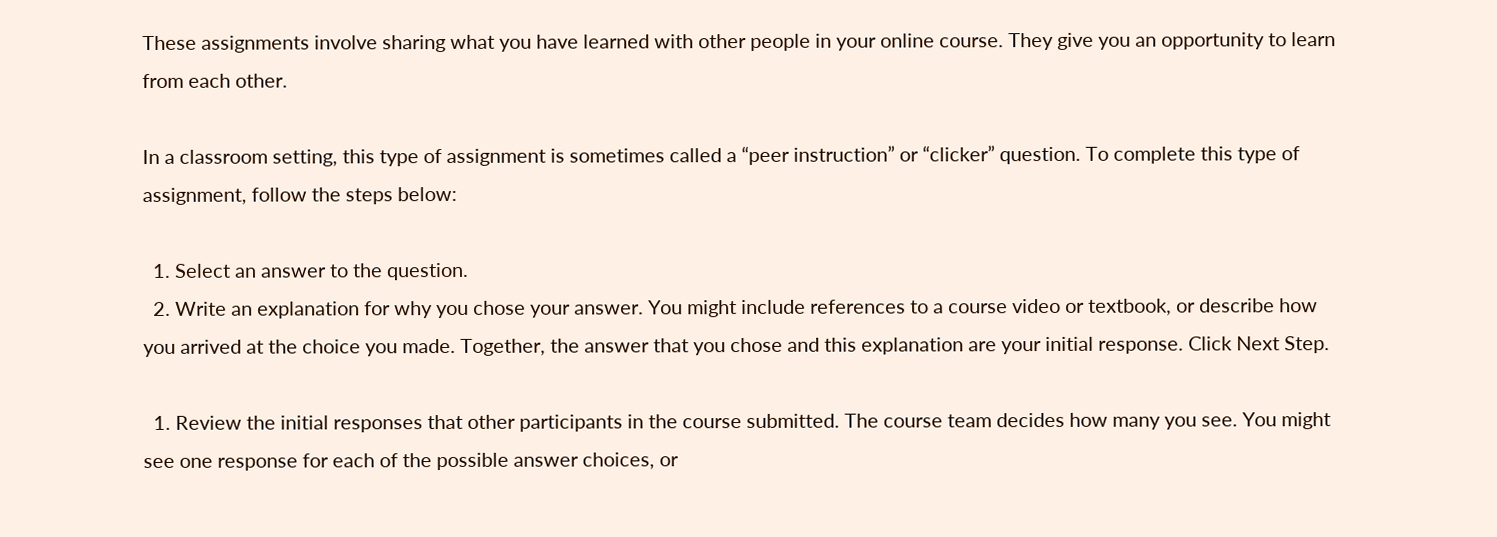These assignments involve sharing what you have learned with other people in your online course. They give you an opportunity to learn from each other.

In a classroom setting, this type of assignment is sometimes called a “peer instruction” or “clicker” question. To complete this type of assignment, follow the steps below:

  1. Select an answer to the question.
  2. Write an explanation for why you chose your answer. You might include references to a course video or textbook, or describe how you arrived at the choice you made. Together, the answer that you chose and this explanation are your initial response. Click Next Step.

  1. Review the initial responses that other participants in the course submitted. The course team decides how many you see. You might see one response for each of the possible answer choices, or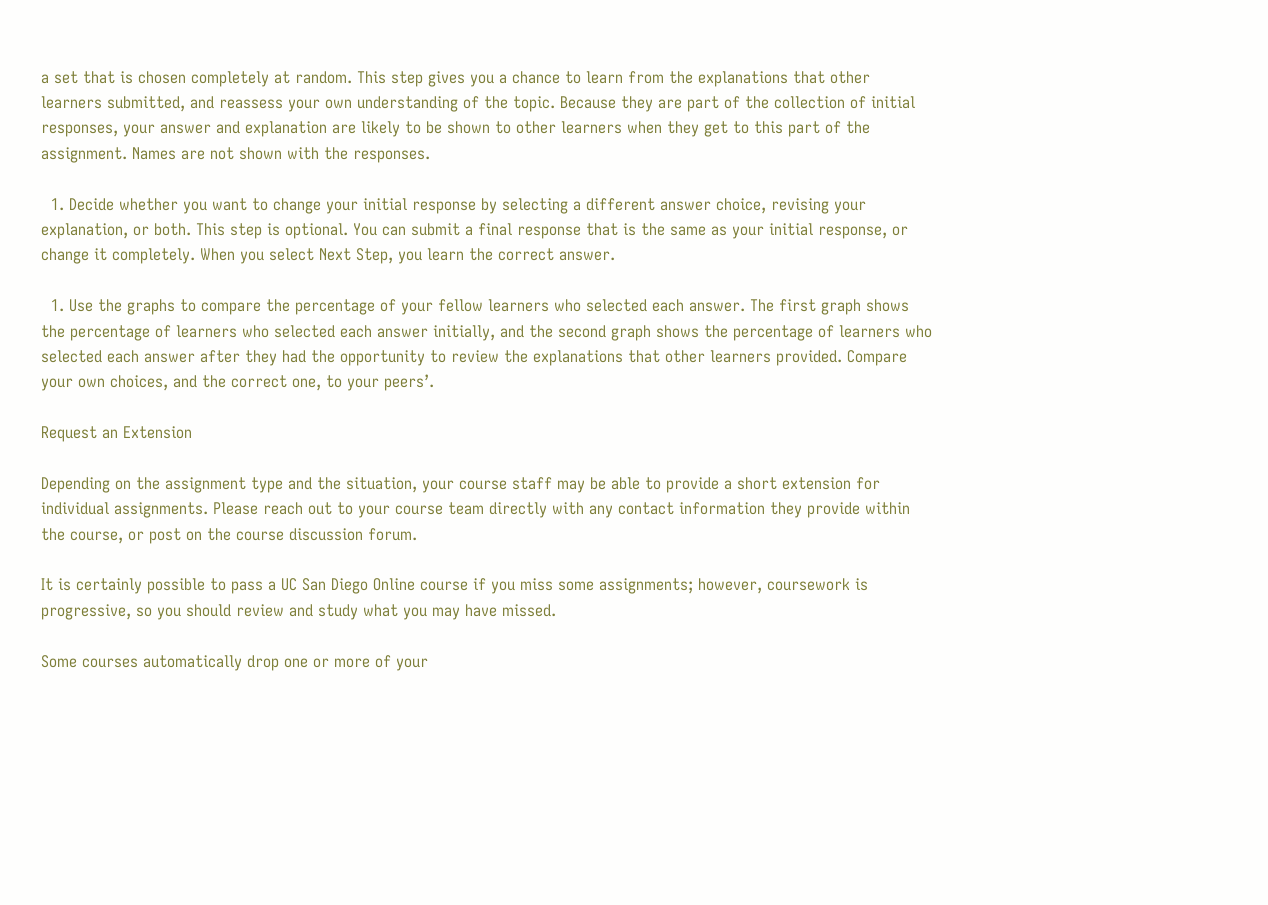a set that is chosen completely at random. This step gives you a chance to learn from the explanations that other learners submitted, and reassess your own understanding of the topic. Because they are part of the collection of initial responses, your answer and explanation are likely to be shown to other learners when they get to this part of the assignment. Names are not shown with the responses.

  1. Decide whether you want to change your initial response by selecting a different answer choice, revising your explanation, or both. This step is optional. You can submit a final response that is the same as your initial response, or change it completely. When you select Next Step, you learn the correct answer.

  1. Use the graphs to compare the percentage of your fellow learners who selected each answer. The first graph shows the percentage of learners who selected each answer initially, and the second graph shows the percentage of learners who selected each answer after they had the opportunity to review the explanations that other learners provided. Compare your own choices, and the correct one, to your peers’.

Request an Extension

Depending on the assignment type and the situation, your course staff may be able to provide a short extension for individual assignments. Please reach out to your course team directly with any contact information they provide within the course, or post on the course discussion forum.

It is certainly possible to pass a UC San Diego Online course if you miss some assignments; however, coursework is progressive, so you should review and study what you may have missed.

Some courses automatically drop one or more of your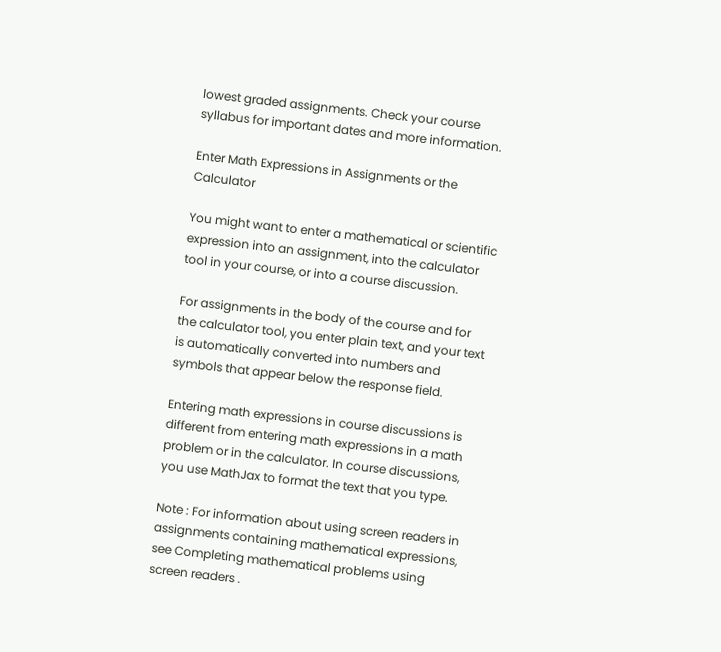lowest graded assignments. Check your course syllabus for important dates and more information.

Enter Math Expressions in Assignments or the Calculator

You might want to enter a mathematical or scientific expression into an assignment, into the calculator tool in your course, or into a course discussion.

For assignments in the body of the course and for the calculator tool, you enter plain text, and your text is automatically converted into numbers and symbols that appear below the response field.

Entering math expressions in course discussions is different from entering math expressions in a math problem or in the calculator. In course discussions, you use MathJax to format the text that you type.

Note : For information about using screen readers in assignments containing mathematical expressions, see Completing mathematical problems using screen readers .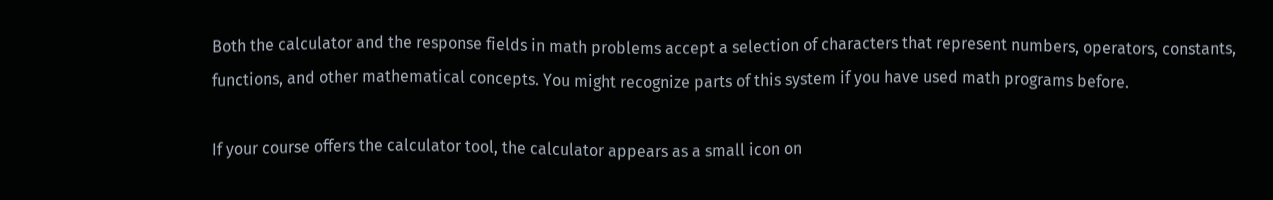Both the calculator and the response fields in math problems accept a selection of characters that represent numbers, operators, constants, functions, and other mathematical concepts. You might recognize parts of this system if you have used math programs before.

If your course offers the calculator tool, the calculator appears as a small icon on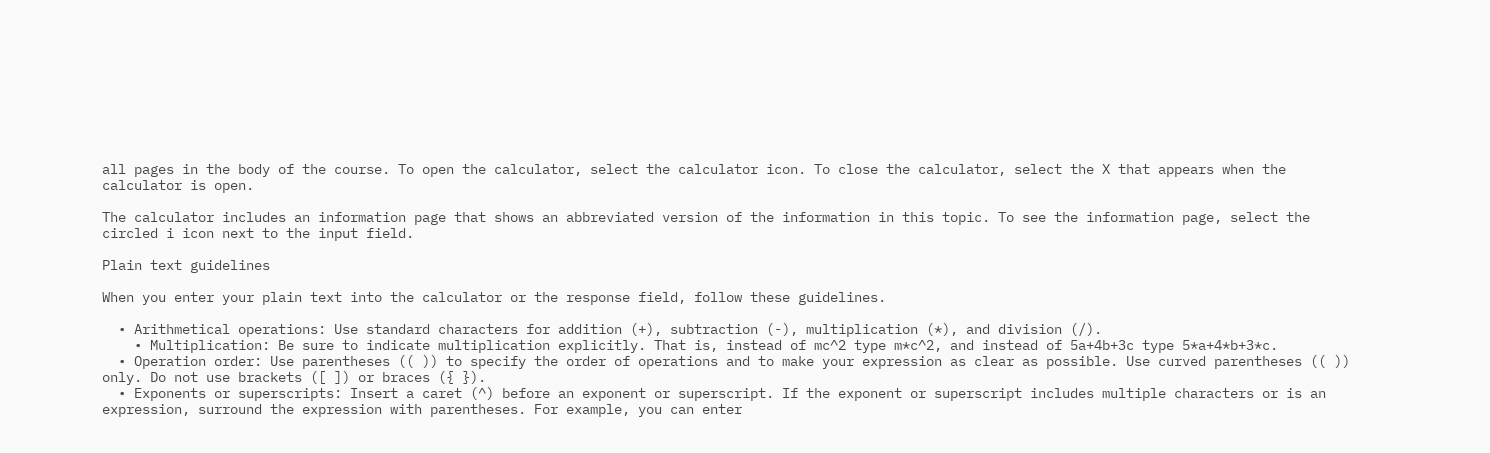all pages in the body of the course. To open the calculator, select the calculator icon. To close the calculator, select the X that appears when the calculator is open.

The calculator includes an information page that shows an abbreviated version of the information in this topic. To see the information page, select the circled i icon next to the input field.

Plain text guidelines

When you enter your plain text into the calculator or the response field, follow these guidelines.

  • Arithmetical operations: Use standard characters for addition (+), subtraction (-), multiplication (*), and division (/).
    • Multiplication: Be sure to indicate multiplication explicitly. That is, instead of mc^2 type m*c^2, and instead of 5a+4b+3c type 5*a+4*b+3*c.
  • Operation order: Use parentheses (( )) to specify the order of operations and to make your expression as clear as possible. Use curved parentheses (( )) only. Do not use brackets ([ ]) or braces ({ }).
  • Exponents or superscripts: Insert a caret (^) before an exponent or superscript. If the exponent or superscript includes multiple characters or is an expression, surround the expression with parentheses. For example, you can enter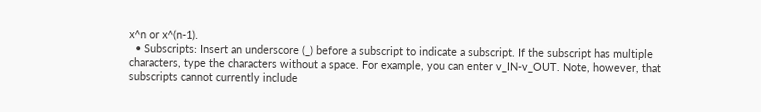x^n or x^(n-1).
  • Subscripts: Insert an underscore (_) before a subscript to indicate a subscript. If the subscript has multiple characters, type the characters without a space. For example, you can enter v_IN-v_OUT. Note, however, that subscripts cannot currently include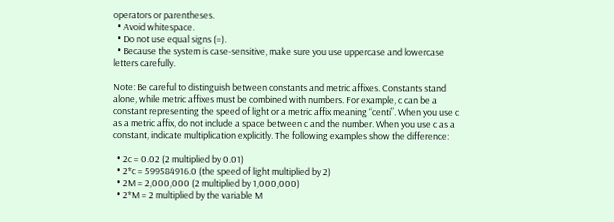operators or parentheses.
  • Avoid whitespace.
  • Do not use equal signs (=).
  • Because the system is case-sensitive, make sure you use uppercase and lowercase letters carefully.

Note: Be careful to distinguish between constants and metric affixes. Constants stand alone, while metric affixes must be combined with numbers. For example, c can be a constant representing the speed of light or a metric affix meaning “centi”. When you use c as a metric affix, do not include a space between c and the number. When you use c as a constant, indicate multiplication explicitly. The following examples show the difference:

  • 2c = 0.02 (2 multiplied by 0.01)
  • 2*c = 599584916.0 (the speed of light multiplied by 2)
  • 2M = 2,000,000 (2 multiplied by 1,000,000)
  • 2*M = 2 multiplied by the variable M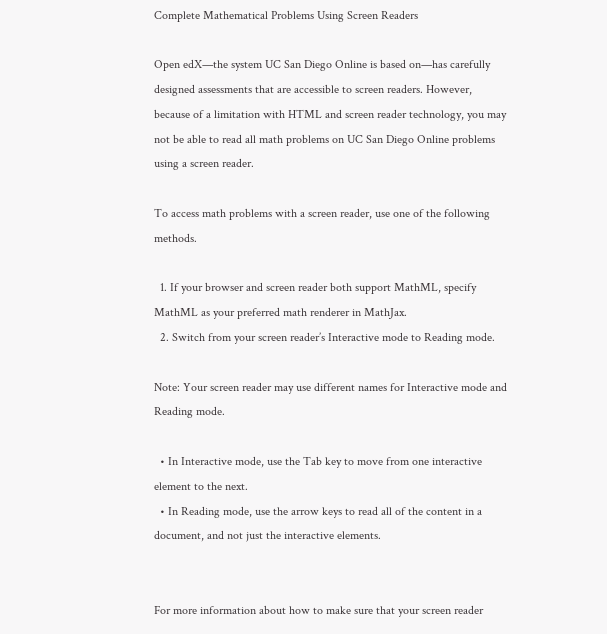Complete Mathematical Problems Using Screen Readers

Open edX—the system UC San Diego Online is based on—has carefully designed assessments that are accessible to screen readers. However, because of a limitation with HTML and screen reader technology, you may not be able to read all math problems on UC San Diego Online problems using a screen reader.

To access math problems with a screen reader, use one of the following methods.

  1. If your browser and screen reader both support MathML, specify MathML as your preferred math renderer in MathJax.
  2. Switch from your screen reader’s Interactive mode to Reading mode.

Note: Your screen reader may use different names for Interactive mode and Reading mode.

  • In Interactive mode, use the Tab key to move from one interactive element to the next.
  • In Reading mode, use the arrow keys to read all of the content in a document, and not just the interactive elements.


For more information about how to make sure that your screen reader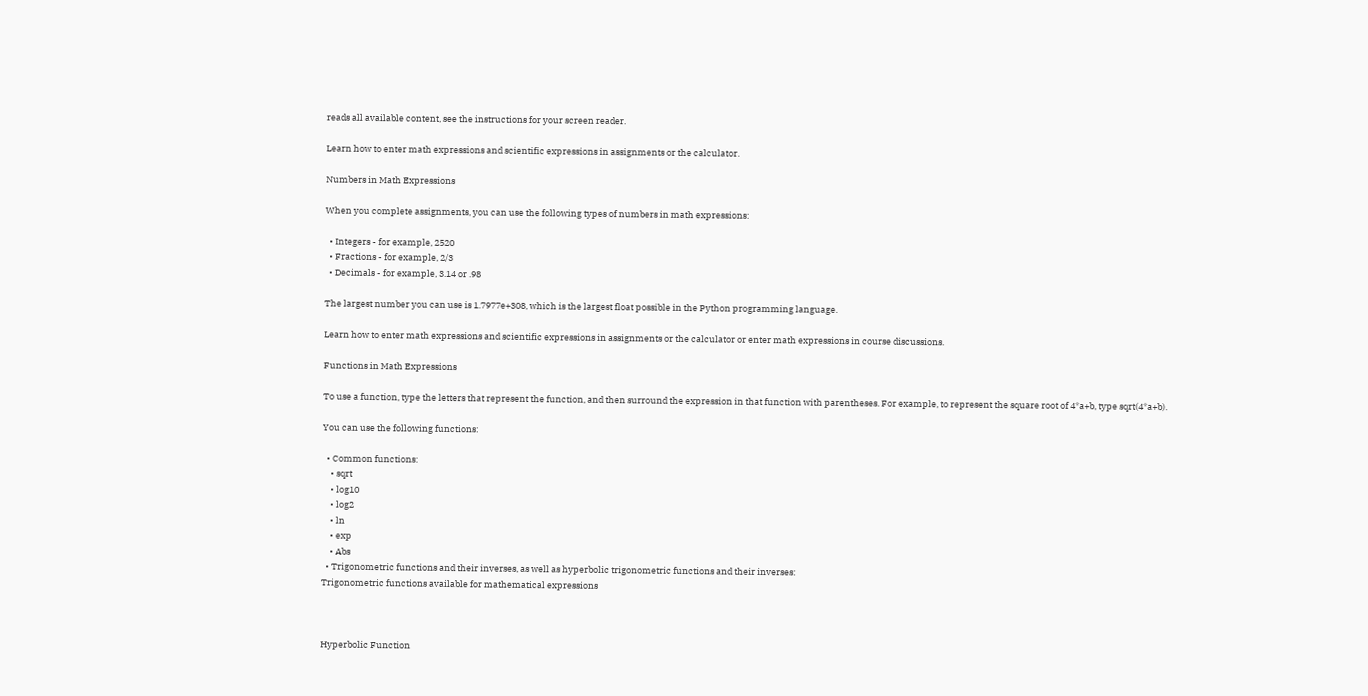reads all available content, see the instructions for your screen reader.

Learn how to enter math expressions and scientific expressions in assignments or the calculator.

Numbers in Math Expressions

When you complete assignments, you can use the following types of numbers in math expressions:

  • Integers - for example, 2520
  • Fractions - for example, 2/3
  • Decimals - for example, 3.14 or .98

The largest number you can use is 1.7977e+308, which is the largest float possible in the Python programming language.

Learn how to enter math expressions and scientific expressions in assignments or the calculator or enter math expressions in course discussions.

Functions in Math Expressions

To use a function, type the letters that represent the function, and then surround the expression in that function with parentheses. For example, to represent the square root of 4*a+b, type sqrt(4*a+b).

You can use the following functions:

  • Common functions:
    • sqrt
    • log10
    • log2
    • ln
    • exp
    • Abs
  • Trigonometric functions and their inverses, as well as hyperbolic trigonometric functions and their inverses:
Trigonometric functions available for mathematical expressions



Hyperbolic Function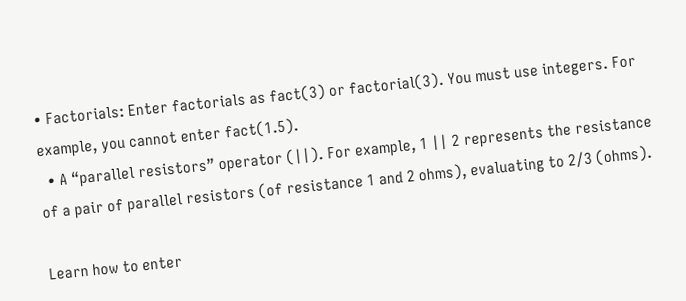• Factorials: Enter factorials as fact(3) or factorial(3). You must use integers. For example, you cannot enter fact(1.5).
  • A “parallel resistors” operator (||). For example, 1 || 2 represents the resistance of a pair of parallel resistors (of resistance 1 and 2 ohms), evaluating to 2/3 (ohms).

Learn how to enter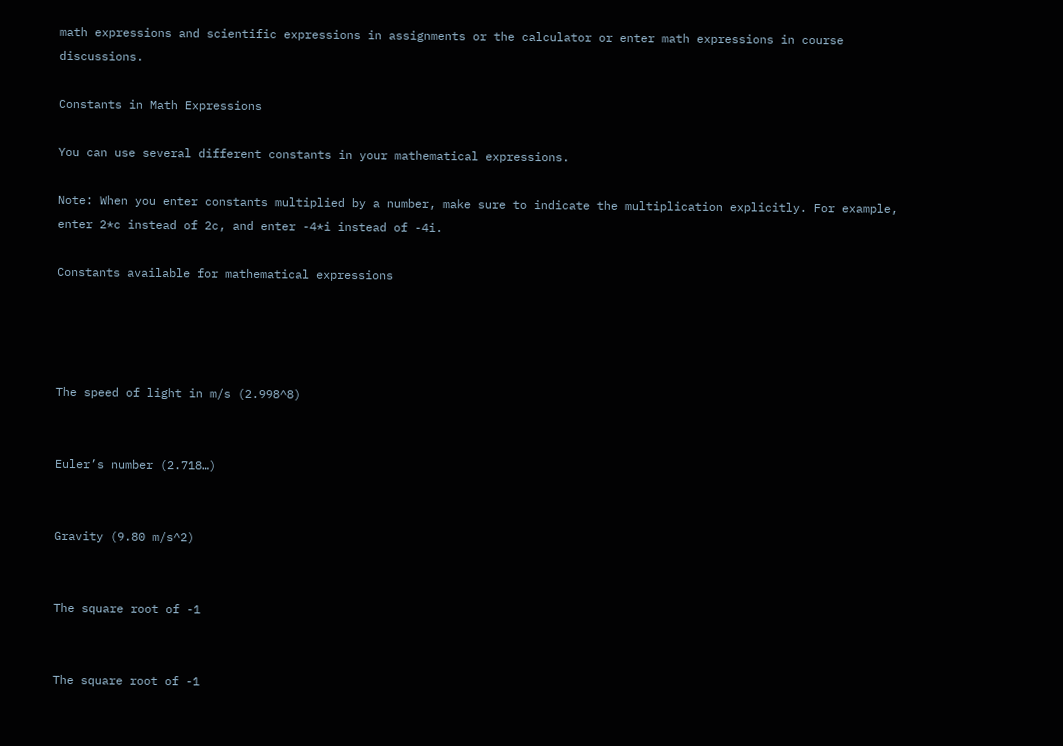math expressions and scientific expressions in assignments or the calculator or enter math expressions in course discussions.

Constants in Math Expressions

You can use several different constants in your mathematical expressions.

Note: When you enter constants multiplied by a number, make sure to indicate the multiplication explicitly. For example, enter 2*c instead of 2c, and enter -4*i instead of -4i.

Constants available for mathematical expressions




The speed of light in m/s (2.998^8)


Euler’s number (2.718…)


Gravity (9.80 m/s^2)


The square root of -1


The square root of -1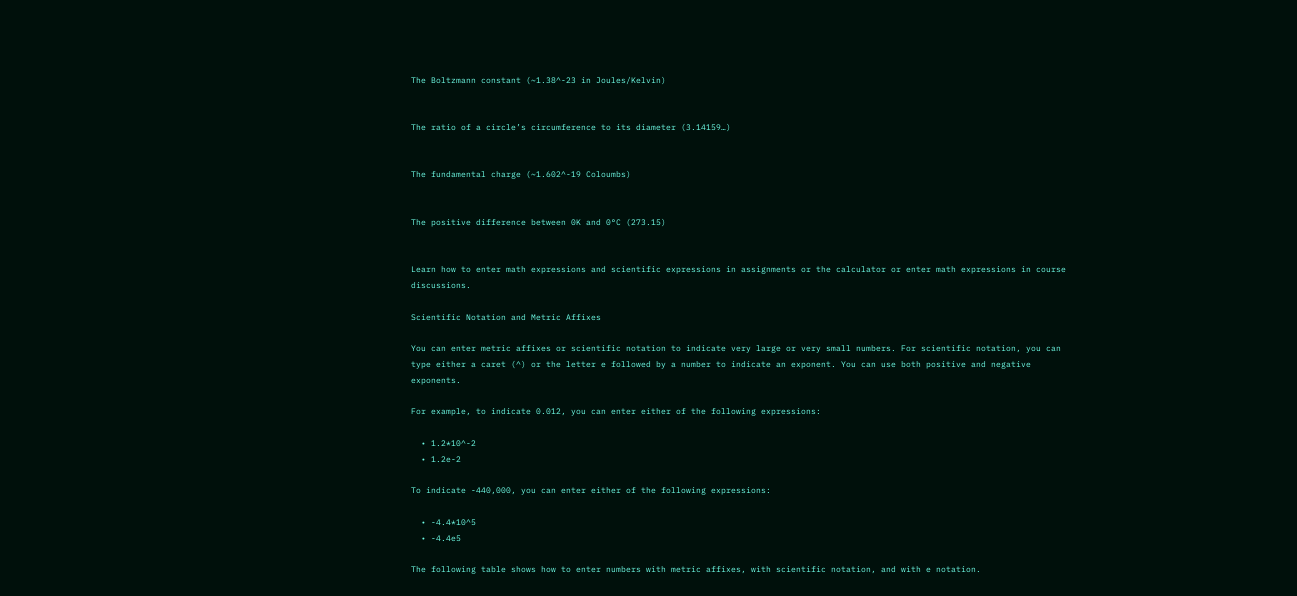The Boltzmann constant (~1.38^-23 in Joules/Kelvin)


The ratio of a circle’s circumference to its diameter (3.14159…)


The fundamental charge (~1.602^-19 Coloumbs)


The positive difference between 0K and 0°C (273.15)


Learn how to enter math expressions and scientific expressions in assignments or the calculator or enter math expressions in course discussions.

Scientific Notation and Metric Affixes

You can enter metric affixes or scientific notation to indicate very large or very small numbers. For scientific notation, you can type either a caret (^) or the letter e followed by a number to indicate an exponent. You can use both positive and negative exponents.

For example, to indicate 0.012, you can enter either of the following expressions:

  • 1.2*10^-2
  • 1.2e-2

To indicate -440,000, you can enter either of the following expressions:

  • -4.4*10^5
  • -4.4e5

The following table shows how to enter numbers with metric affixes, with scientific notation, and with e notation.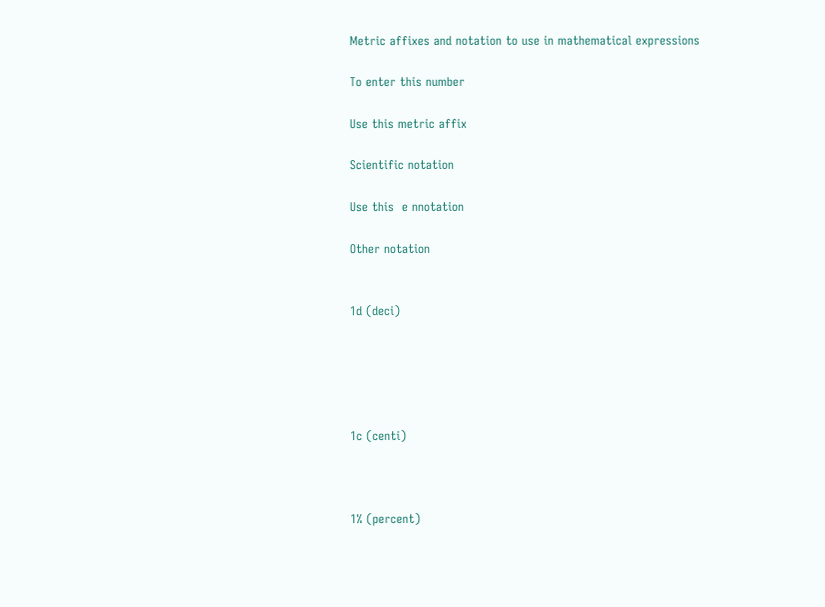Metric affixes and notation to use in mathematical expressions

To enter this number

Use this metric affix

Scientific notation

Use this  e nnotation

Other notation


1d (deci)





1c (centi)



1% (percent)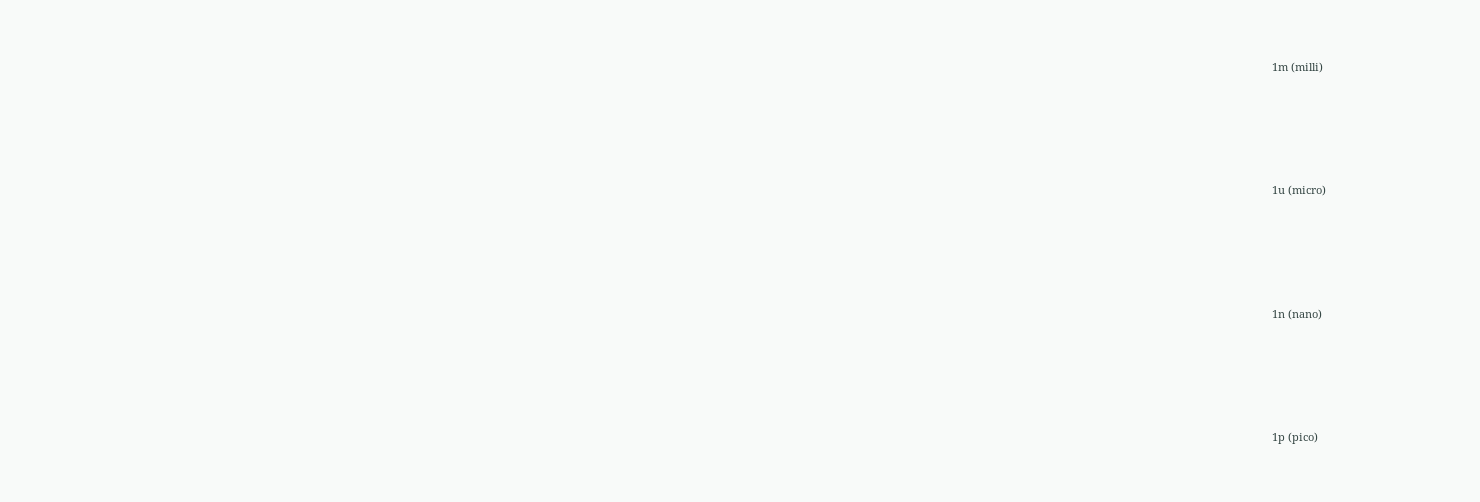1m (milli)





1u (micro)





1n (nano)





1p (pico)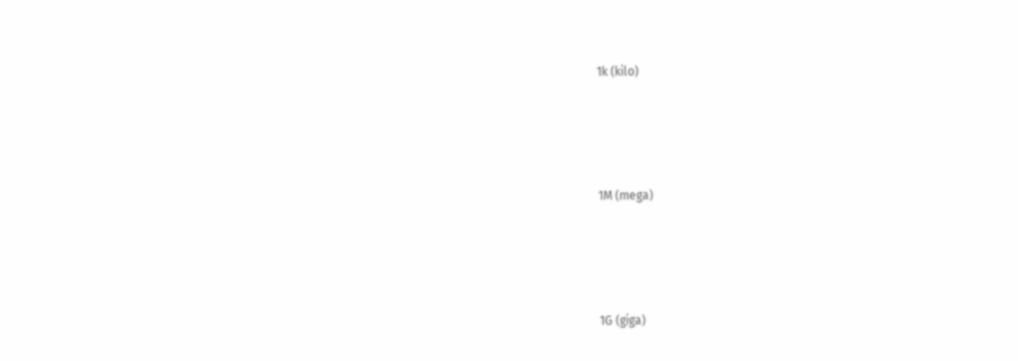1k (kilo)





1M (mega)





1G (giga)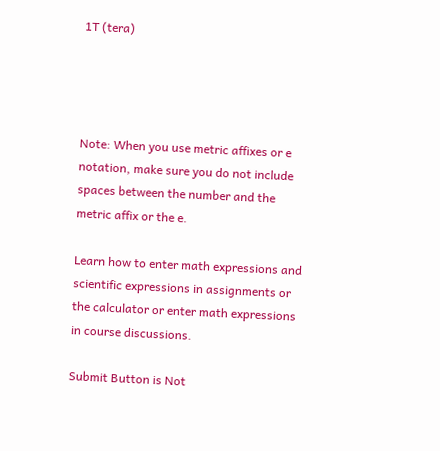1T (tera)




Note: When you use metric affixes or e notation, make sure you do not include spaces between the number and the metric affix or the e.

Learn how to enter math expressions and scientific expressions in assignments or the calculator or enter math expressions in course discussions.

Submit Button is Not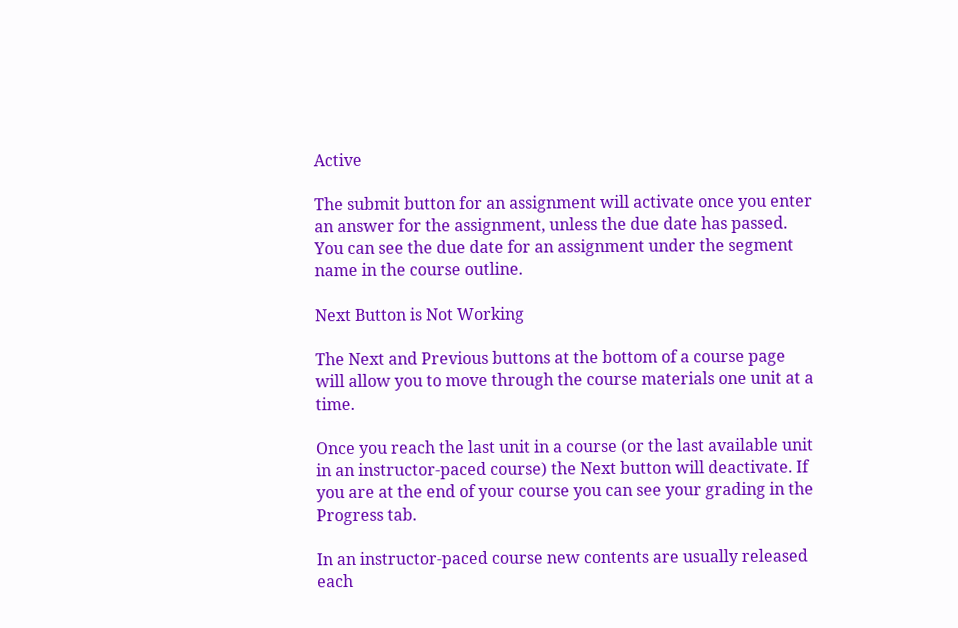Active

The submit button for an assignment will activate once you enter an answer for the assignment, unless the due date has passed. You can see the due date for an assignment under the segment name in the course outline.

Next Button is Not Working

The Next and Previous buttons at the bottom of a course page will allow you to move through the course materials one unit at a time.

Once you reach the last unit in a course (or the last available unit in an instructor-paced course) the Next button will deactivate. If you are at the end of your course you can see your grading in the Progress tab.

In an instructor-paced course new contents are usually released each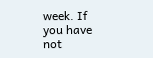week. If you have not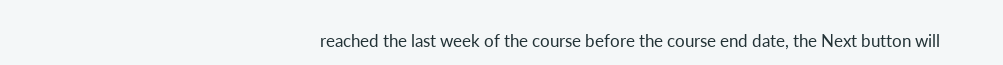reached the last week of the course before the course end date, the Next button will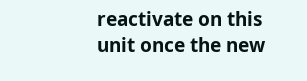reactivate on this unit once the new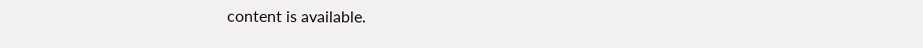content is available.